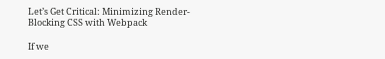Let’s Get Critical: Minimizing Render-Blocking CSS with Webpack

If we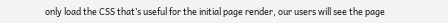only load the CSS that’s useful for the initial page render, our users will see the page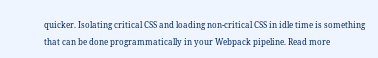quicker. Isolating critical CSS and loading non-critical CSS in idle time is something that can be done programmatically in your Webpack pipeline. Read more